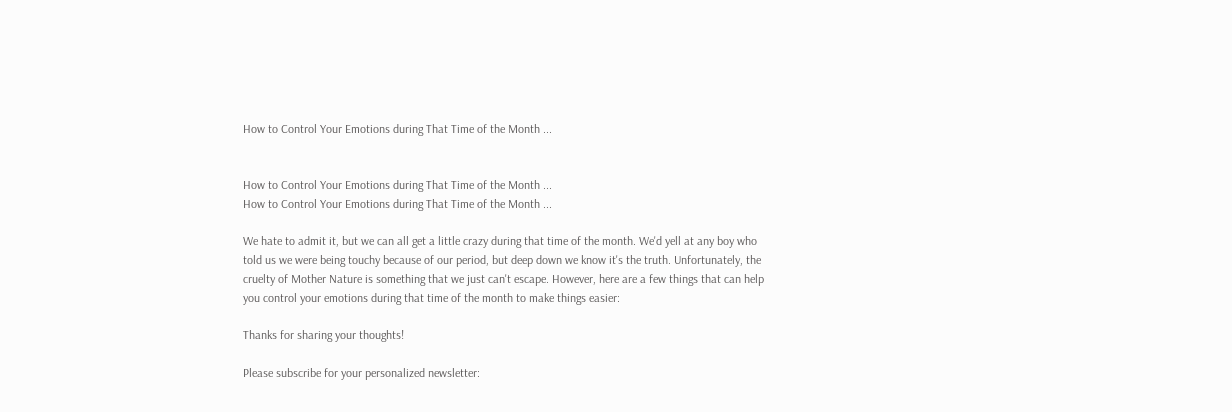How to Control Your Emotions during That Time of the Month ...


How to Control Your Emotions during That Time of the Month ...
How to Control Your Emotions during That Time of the Month ...

We hate to admit it, but we can all get a little crazy during that time of the month. We'd yell at any boy who told us we were being touchy because of our period, but deep down we know it's the truth. Unfortunately, the cruelty of Mother Nature is something that we just can't escape. However, here are a few things that can help you control your emotions during that time of the month to make things easier:

Thanks for sharing your thoughts!

Please subscribe for your personalized newsletter: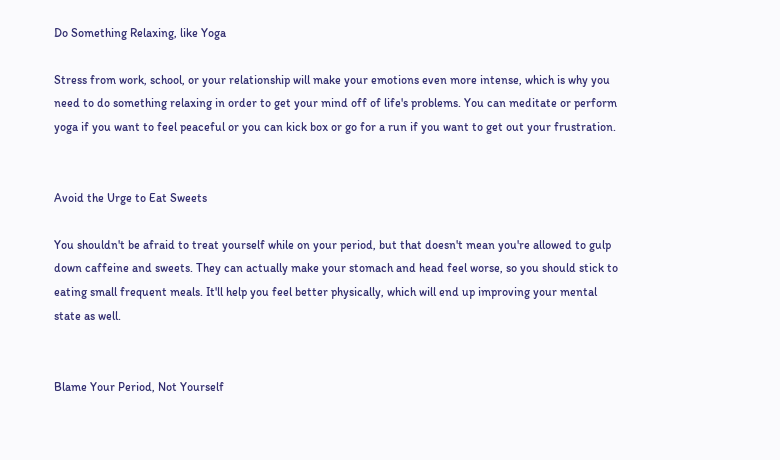Do Something Relaxing, like Yoga

Stress from work, school, or your relationship will make your emotions even more intense, which is why you need to do something relaxing in order to get your mind off of life's problems. You can meditate or perform yoga if you want to feel peaceful or you can kick box or go for a run if you want to get out your frustration.


Avoid the Urge to Eat Sweets

You shouldn't be afraid to treat yourself while on your period, but that doesn't mean you're allowed to gulp down caffeine and sweets. They can actually make your stomach and head feel worse, so you should stick to eating small frequent meals. It'll help you feel better physically, which will end up improving your mental state as well.


Blame Your Period, Not Yourself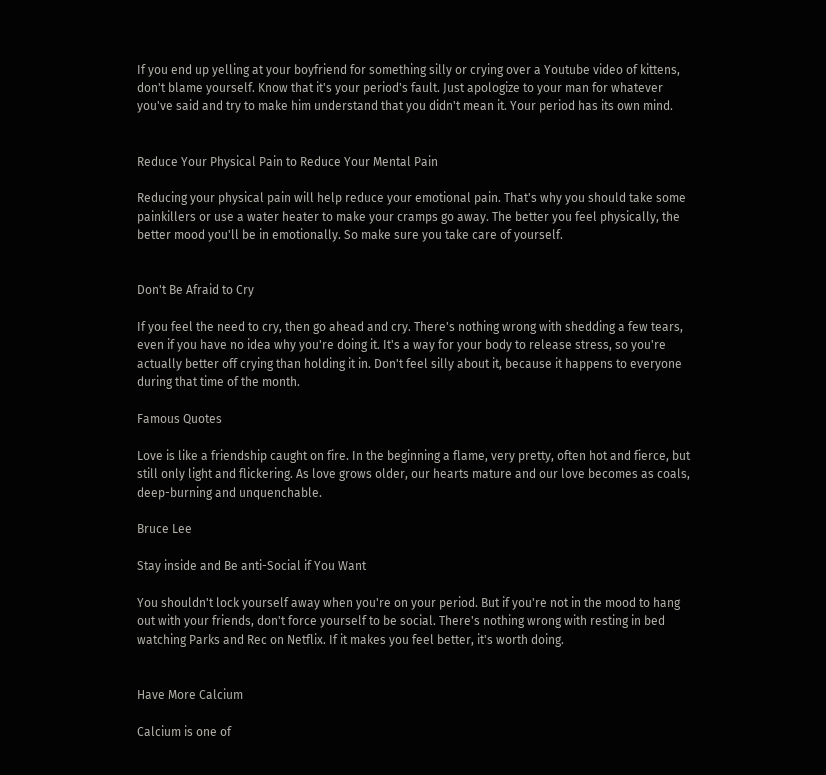If you end up yelling at your boyfriend for something silly or crying over a Youtube video of kittens, don't blame yourself. Know that it's your period's fault. Just apologize to your man for whatever you've said and try to make him understand that you didn't mean it. Your period has its own mind.


Reduce Your Physical Pain to Reduce Your Mental Pain

Reducing your physical pain will help reduce your emotional pain. That's why you should take some painkillers or use a water heater to make your cramps go away. The better you feel physically, the better mood you'll be in emotionally. So make sure you take care of yourself.


Don't Be Afraid to Cry

If you feel the need to cry, then go ahead and cry. There's nothing wrong with shedding a few tears, even if you have no idea why you're doing it. It's a way for your body to release stress, so you're actually better off crying than holding it in. Don't feel silly about it, because it happens to everyone during that time of the month.

Famous Quotes

Love is like a friendship caught on fire. In the beginning a flame, very pretty, often hot and fierce, but still only light and flickering. As love grows older, our hearts mature and our love becomes as coals, deep-burning and unquenchable.

Bruce Lee

Stay inside and Be anti-Social if You Want

You shouldn't lock yourself away when you're on your period. But if you're not in the mood to hang out with your friends, don't force yourself to be social. There's nothing wrong with resting in bed watching Parks and Rec on Netflix. If it makes you feel better, it's worth doing.


Have More Calcium

Calcium is one of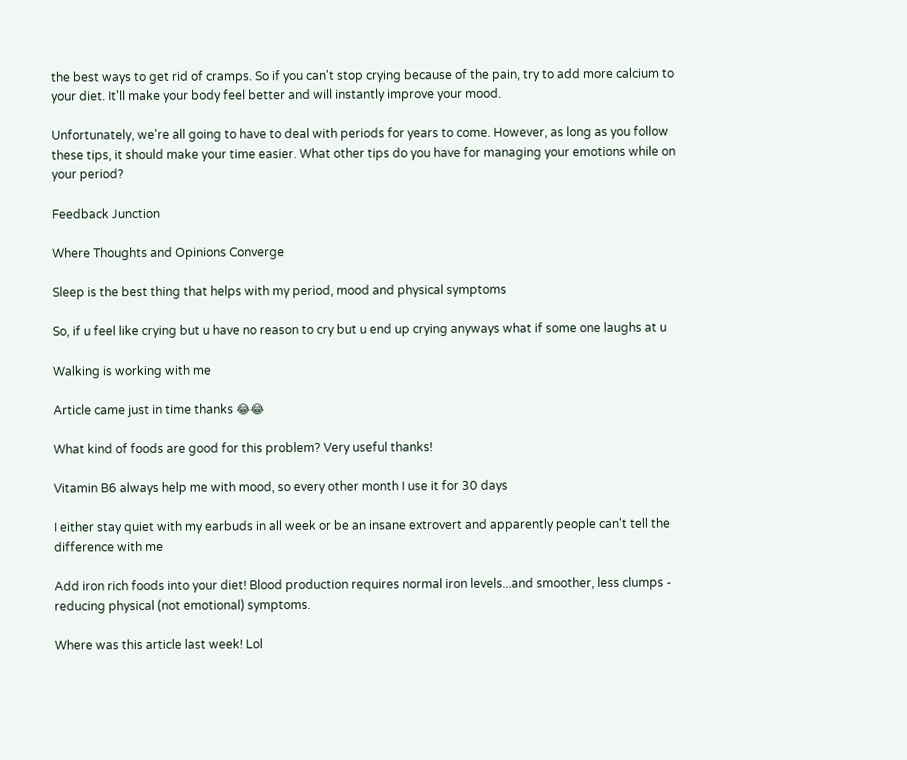the best ways to get rid of cramps. So if you can't stop crying because of the pain, try to add more calcium to your diet. It'll make your body feel better and will instantly improve your mood.

Unfortunately, we're all going to have to deal with periods for years to come. However, as long as you follow these tips, it should make your time easier. What other tips do you have for managing your emotions while on your period?

Feedback Junction

Where Thoughts and Opinions Converge

Sleep is the best thing that helps with my period, mood and physical symptoms

So, if u feel like crying but u have no reason to cry but u end up crying anyways what if some one laughs at u

Walking is working with me

Article came just in time thanks 😂😂

What kind of foods are good for this problem? Very useful thanks!

Vitamin B6 always help me with mood, so every other month I use it for 30 days

I either stay quiet with my earbuds in all week or be an insane extrovert and apparently people can't tell the difference with me

Add iron rich foods into your diet! Blood production requires normal iron levels...and smoother, less clumps - reducing physical (not emotional) symptoms.

Where was this article last week! Lol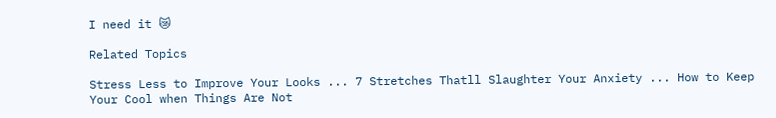I need it 😿

Related Topics

Stress Less to Improve Your Looks ... 7 Stretches Thatll Slaughter Your Anxiety ... How to Keep Your Cool when Things Are Not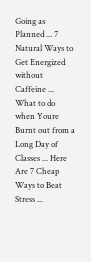Going as Planned ... 7 Natural Ways to Get Energized without Caffeine ... What to do when Youre Burnt out from a Long Day of Classes ... Here Are 7 Cheap Ways to Beat Stress ...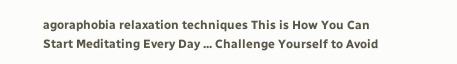agoraphobia relaxation techniques This is How You Can Start Meditating Every Day ... Challenge Yourself to Avoid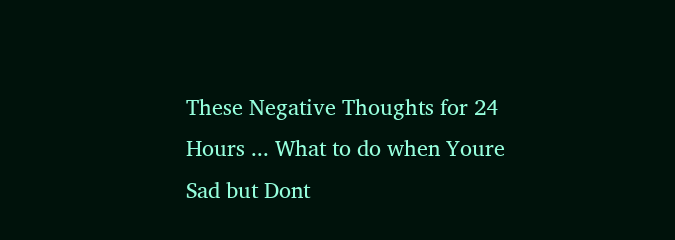These Negative Thoughts for 24 Hours ... What to do when Youre Sad but Dont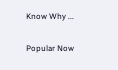Know Why ...

Popular Now